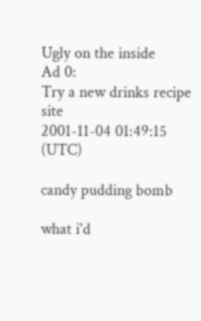Ugly on the inside
Ad 0:
Try a new drinks recipe site
2001-11-04 01:49:15 (UTC)

candy pudding bomb

what i'd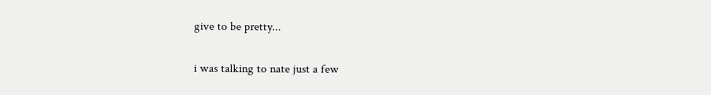give to be pretty...

i was talking to nate just a few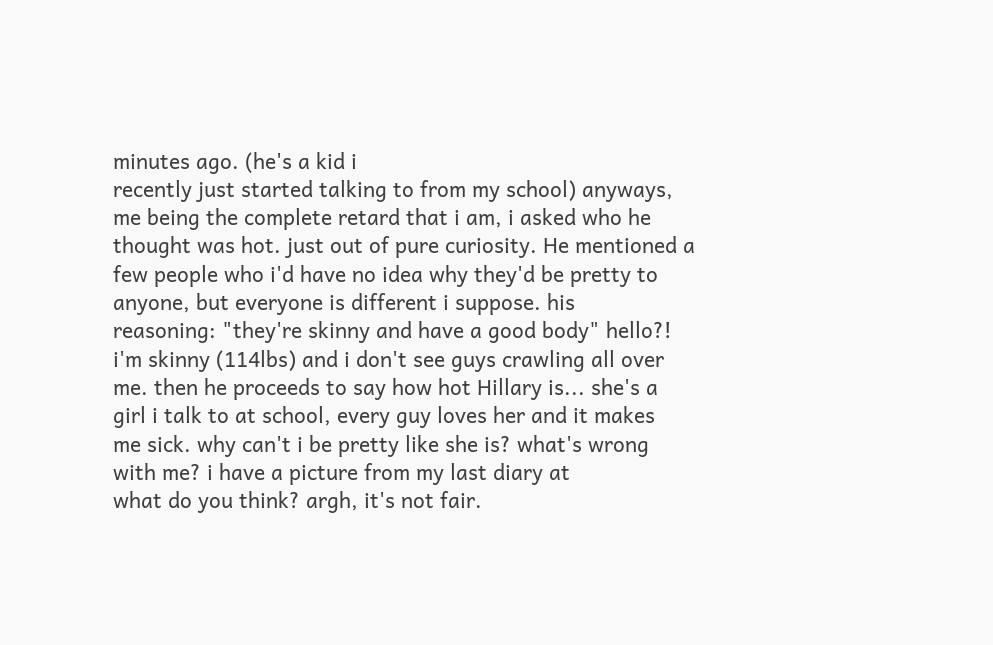minutes ago. (he's a kid i
recently just started talking to from my school) anyways,
me being the complete retard that i am, i asked who he
thought was hot. just out of pure curiosity. He mentioned a
few people who i'd have no idea why they'd be pretty to
anyone, but everyone is different i suppose. his
reasoning: "they're skinny and have a good body" hello?!
i'm skinny (114lbs) and i don't see guys crawling all over
me. then he proceeds to say how hot Hillary is... she's a
girl i talk to at school, every guy loves her and it makes
me sick. why can't i be pretty like she is? what's wrong
with me? i have a picture from my last diary at
what do you think? argh, it's not fair.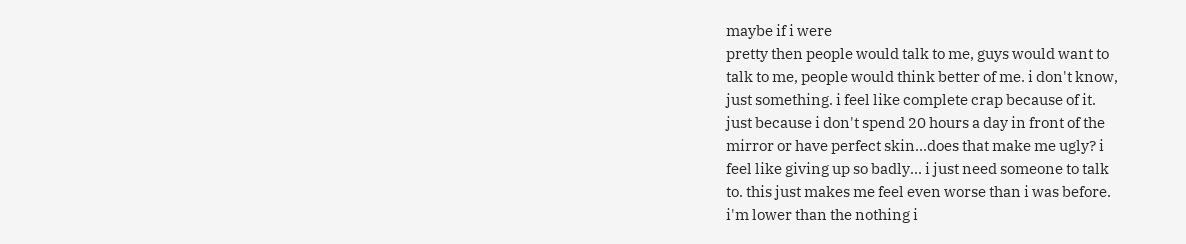maybe if i were
pretty then people would talk to me, guys would want to
talk to me, people would think better of me. i don't know,
just something. i feel like complete crap because of it.
just because i don't spend 20 hours a day in front of the
mirror or have perfect skin...does that make me ugly? i
feel like giving up so badly... i just need someone to talk
to. this just makes me feel even worse than i was before.
i'm lower than the nothing i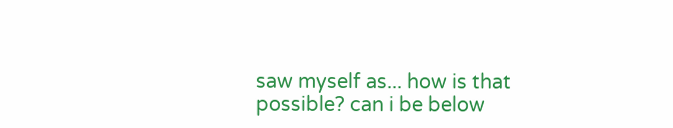saw myself as... how is that
possible? can i be below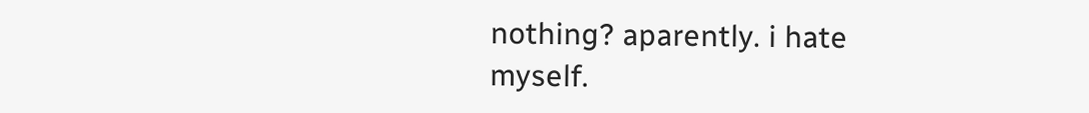nothing? aparently. i hate myself.